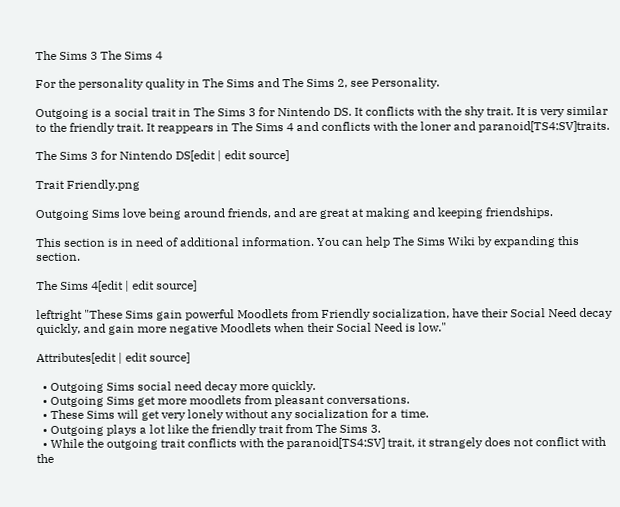The Sims 3 The Sims 4

For the personality quality in The Sims and The Sims 2, see Personality.

Outgoing is a social trait in The Sims 3 for Nintendo DS. It conflicts with the shy trait. It is very similar to the friendly trait. It reappears in The Sims 4 and conflicts with the loner and paranoid[TS4:SV]traits.

The Sims 3 for Nintendo DS[edit | edit source]

Trait Friendly.png

Outgoing Sims love being around friends, and are great at making and keeping friendships.

This section is in need of additional information. You can help The Sims Wiki by expanding this section.

The Sims 4[edit | edit source]

leftright "These Sims gain powerful Moodlets from Friendly socialization, have their Social Need decay quickly, and gain more negative Moodlets when their Social Need is low."

Attributes[edit | edit source]

  • Outgoing Sims social need decay more quickly.
  • Outgoing Sims get more moodlets from pleasant conversations.
  • These Sims will get very lonely without any socialization for a time.
  • Outgoing plays a lot like the friendly trait from The Sims 3.
  • While the outgoing trait conflicts with the paranoid[TS4:SV] trait, it strangely does not conflict with the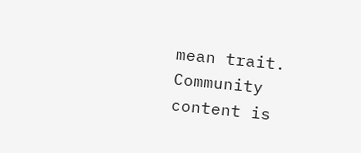mean trait.
Community content is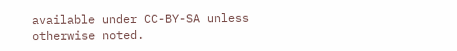available under CC-BY-SA unless otherwise noted.